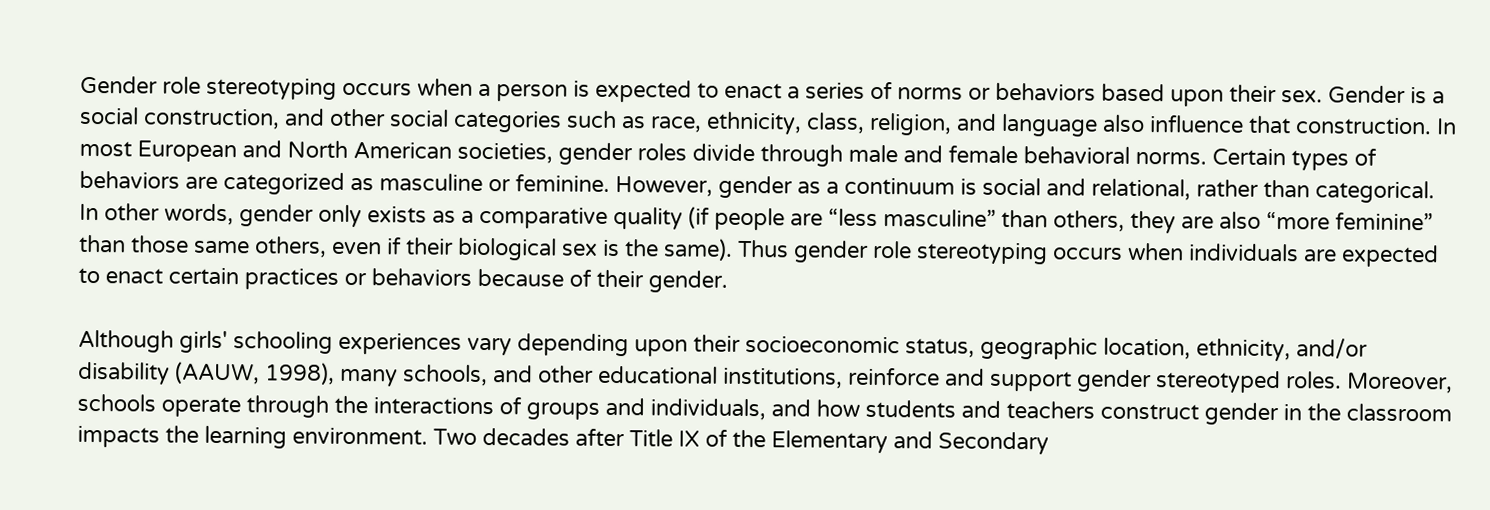Gender role stereotyping occurs when a person is expected to enact a series of norms or behaviors based upon their sex. Gender is a social construction, and other social categories such as race, ethnicity, class, religion, and language also influence that construction. In most European and North American societies, gender roles divide through male and female behavioral norms. Certain types of behaviors are categorized as masculine or feminine. However, gender as a continuum is social and relational, rather than categorical. In other words, gender only exists as a comparative quality (if people are “less masculine” than others, they are also “more feminine” than those same others, even if their biological sex is the same). Thus gender role stereotyping occurs when individuals are expected to enact certain practices or behaviors because of their gender.

Although girls' schooling experiences vary depending upon their socioeconomic status, geographic location, ethnicity, and/or disability (AAUW, 1998), many schools, and other educational institutions, reinforce and support gender stereotyped roles. Moreover, schools operate through the interactions of groups and individuals, and how students and teachers construct gender in the classroom impacts the learning environment. Two decades after Title IX of the Elementary and Secondary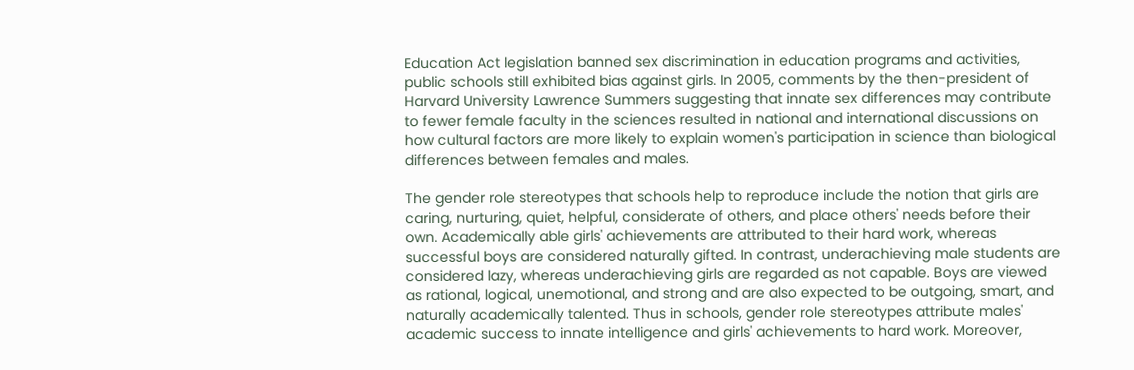Education Act legislation banned sex discrimination in education programs and activities, public schools still exhibited bias against girls. In 2005, comments by the then-president of Harvard University Lawrence Summers suggesting that innate sex differences may contribute to fewer female faculty in the sciences resulted in national and international discussions on how cultural factors are more likely to explain women's participation in science than biological differences between females and males.

The gender role stereotypes that schools help to reproduce include the notion that girls are caring, nurturing, quiet, helpful, considerate of others, and place others' needs before their own. Academically able girls' achievements are attributed to their hard work, whereas successful boys are considered naturally gifted. In contrast, underachieving male students are considered lazy, whereas underachieving girls are regarded as not capable. Boys are viewed as rational, logical, unemotional, and strong and are also expected to be outgoing, smart, and naturally academically talented. Thus in schools, gender role stereotypes attribute males' academic success to innate intelligence and girls' achievements to hard work. Moreover,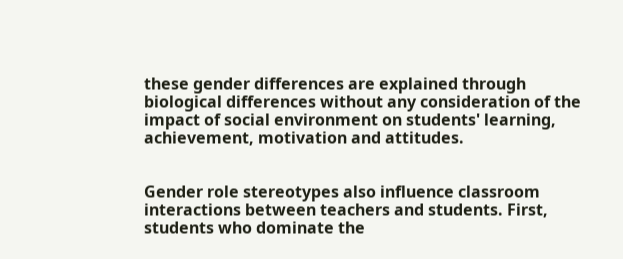these gender differences are explained through biological differences without any consideration of the impact of social environment on students' learning, achievement, motivation and attitudes.


Gender role stereotypes also influence classroom interactions between teachers and students. First, students who dominate the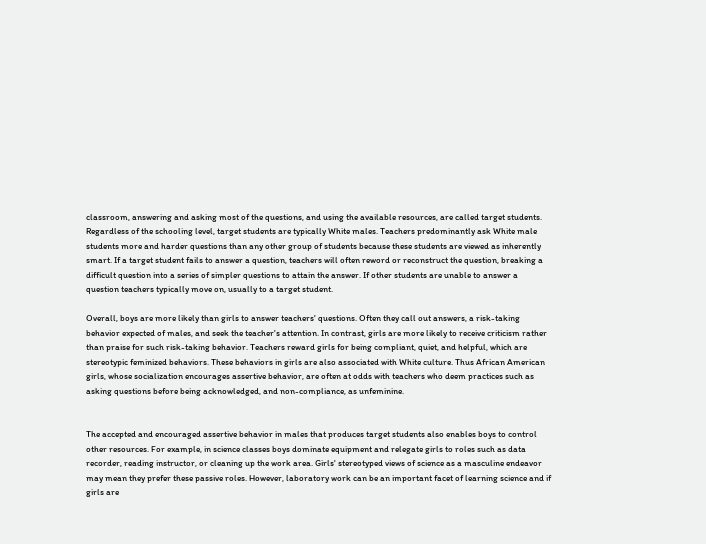classroom, answering and asking most of the questions, and using the available resources, are called target students. Regardless of the schooling level, target students are typically White males. Teachers predominantly ask White male students more and harder questions than any other group of students because these students are viewed as inherently smart. If a target student fails to answer a question, teachers will often reword or reconstruct the question, breaking a difficult question into a series of simpler questions to attain the answer. If other students are unable to answer a question teachers typically move on, usually to a target student.

Overall, boys are more likely than girls to answer teachers' questions. Often they call out answers, a risk-taking behavior expected of males, and seek the teacher's attention. In contrast, girls are more likely to receive criticism rather than praise for such risk-taking behavior. Teachers reward girls for being compliant, quiet, and helpful, which are stereotypic feminized behaviors. These behaviors in girls are also associated with White culture. Thus African American girls, whose socialization encourages assertive behavior, are often at odds with teachers who deem practices such as asking questions before being acknowledged, and non-compliance, as unfeminine.


The accepted and encouraged assertive behavior in males that produces target students also enables boys to control other resources. For example, in science classes boys dominate equipment and relegate girls to roles such as data recorder, reading instructor, or cleaning up the work area. Girls' stereotyped views of science as a masculine endeavor may mean they prefer these passive roles. However, laboratory work can be an important facet of learning science and if girls are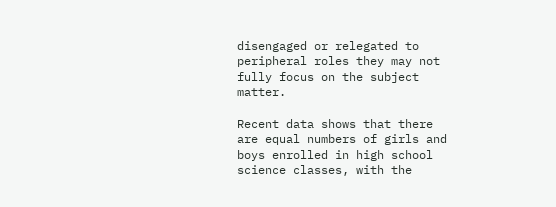disengaged or relegated to peripheral roles they may not fully focus on the subject matter.

Recent data shows that there are equal numbers of girls and boys enrolled in high school science classes, with the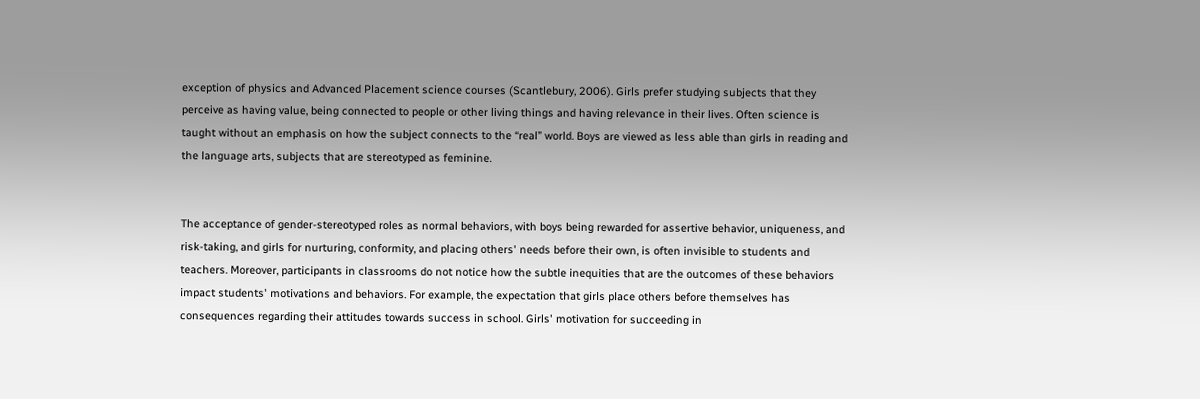exception of physics and Advanced Placement science courses (Scantlebury, 2006). Girls prefer studying subjects that they perceive as having value, being connected to people or other living things and having relevance in their lives. Often science is taught without an emphasis on how the subject connects to the “real” world. Boys are viewed as less able than girls in reading and the language arts, subjects that are stereotyped as feminine.


The acceptance of gender-stereotyped roles as normal behaviors, with boys being rewarded for assertive behavior, uniqueness, and risk-taking, and girls for nurturing, conformity, and placing others' needs before their own, is often invisible to students and teachers. Moreover, participants in classrooms do not notice how the subtle inequities that are the outcomes of these behaviors impact students' motivations and behaviors. For example, the expectation that girls place others before themselves has consequences regarding their attitudes towards success in school. Girls' motivation for succeeding in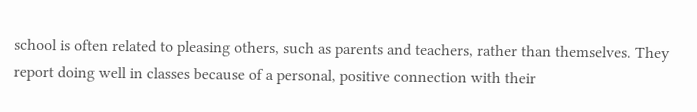school is often related to pleasing others, such as parents and teachers, rather than themselves. They report doing well in classes because of a personal, positive connection with their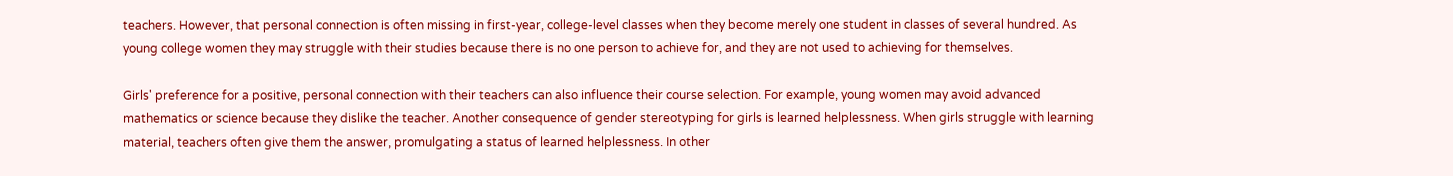teachers. However, that personal connection is often missing in first-year, college-level classes when they become merely one student in classes of several hundred. As young college women they may struggle with their studies because there is no one person to achieve for, and they are not used to achieving for themselves.

Girls' preference for a positive, personal connection with their teachers can also influence their course selection. For example, young women may avoid advanced mathematics or science because they dislike the teacher. Another consequence of gender stereotyping for girls is learned helplessness. When girls struggle with learning material, teachers often give them the answer, promulgating a status of learned helplessness. In other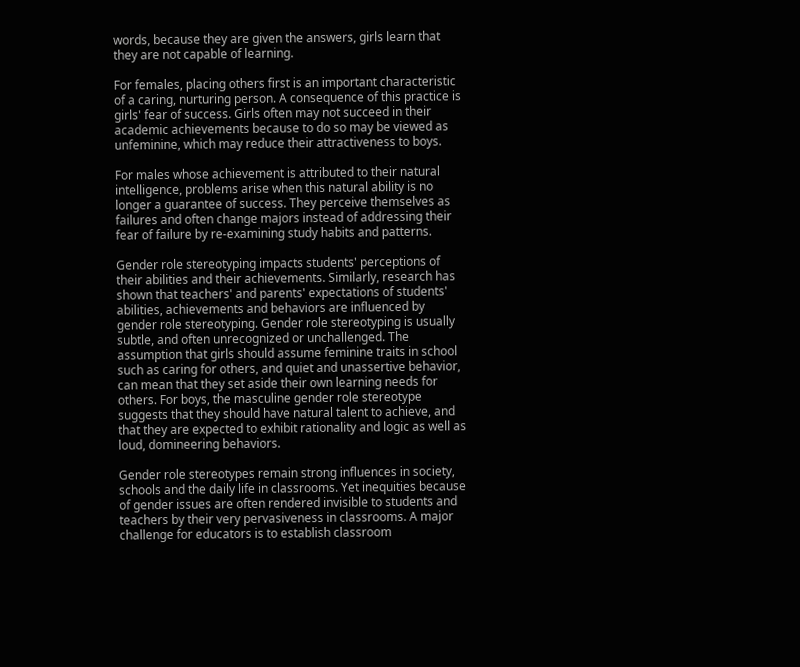words, because they are given the answers, girls learn that they are not capable of learning.

For females, placing others first is an important characteristic of a caring, nurturing person. A consequence of this practice is girls' fear of success. Girls often may not succeed in their academic achievements because to do so may be viewed as unfeminine, which may reduce their attractiveness to boys.

For males whose achievement is attributed to their natural intelligence, problems arise when this natural ability is no longer a guarantee of success. They perceive themselves as failures and often change majors instead of addressing their fear of failure by re-examining study habits and patterns.

Gender role stereotyping impacts students' perceptions of their abilities and their achievements. Similarly, research has shown that teachers' and parents' expectations of students' abilities, achievements and behaviors are influenced by gender role stereotyping. Gender role stereotyping is usually subtle, and often unrecognized or unchallenged. The assumption that girls should assume feminine traits in school such as caring for others, and quiet and unassertive behavior, can mean that they set aside their own learning needs for others. For boys, the masculine gender role stereotype suggests that they should have natural talent to achieve, and that they are expected to exhibit rationality and logic as well as loud, domineering behaviors.

Gender role stereotypes remain strong influences in society, schools and the daily life in classrooms. Yet inequities because of gender issues are often rendered invisible to students and teachers by their very pervasiveness in classrooms. A major challenge for educators is to establish classroom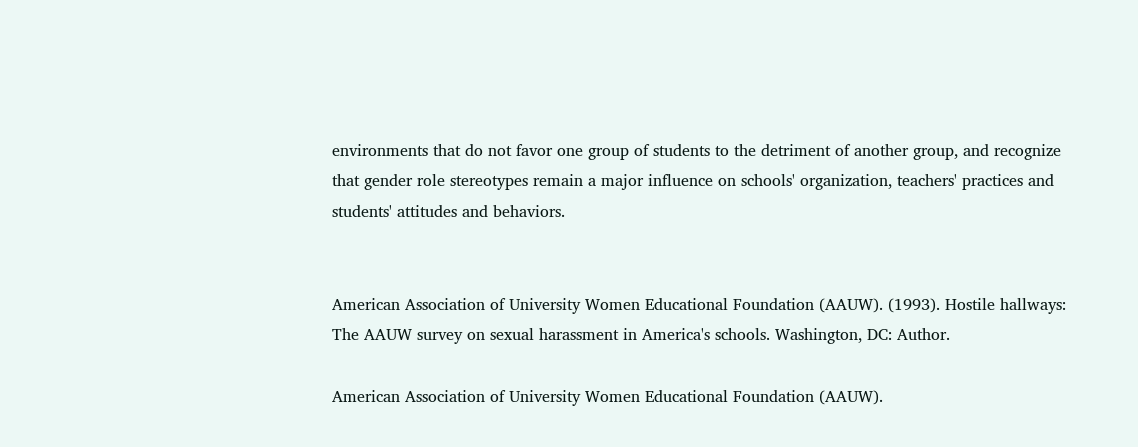environments that do not favor one group of students to the detriment of another group, and recognize that gender role stereotypes remain a major influence on schools' organization, teachers' practices and students' attitudes and behaviors.


American Association of University Women Educational Foundation (AAUW). (1993). Hostile hallways: The AAUW survey on sexual harassment in America's schools. Washington, DC: Author.

American Association of University Women Educational Foundation (AAUW).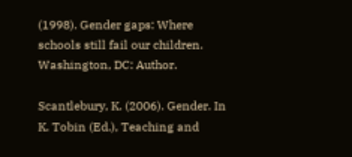(1998). Gender gaps: Where schools still fail our children. Washington, DC: Author.

Scantlebury, K. (2006). Gender. In K. Tobin (Ed.), Teaching and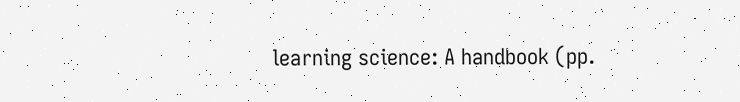learning science: A handbook (pp.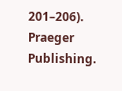201–206). Praeger Publishing.